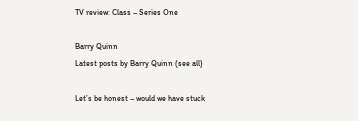TV review: Class – Series One

Barry Quinn
Latest posts by Barry Quinn (see all)

Let’s be honest – would we have stuck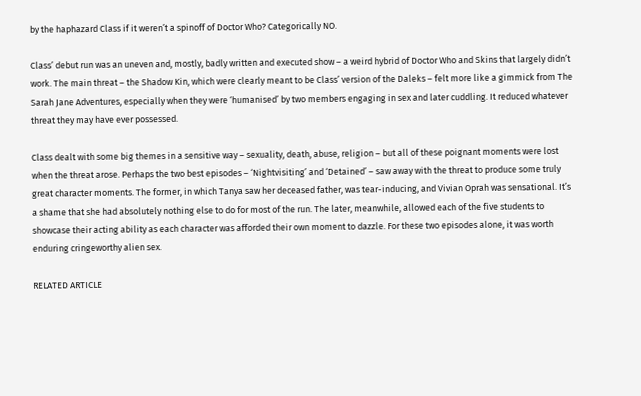by the haphazard Class if it weren’t a spinoff of Doctor Who? Categorically NO.

Class’ debut run was an uneven and, mostly, badly written and executed show – a weird hybrid of Doctor Who and Skins that largely didn’t work. The main threat – the Shadow Kin, which were clearly meant to be Class’ version of the Daleks – felt more like a gimmick from The Sarah Jane Adventures, especially when they were ‘humanised’ by two members engaging in sex and later cuddling. It reduced whatever threat they may have ever possessed.

Class dealt with some big themes in a sensitive way – sexuality, death, abuse, religion – but all of these poignant moments were lost when the threat arose. Perhaps the two best episodes – ‘Nightvisiting’ and ‘Detained’ – saw away with the threat to produce some truly great character moments. The former, in which Tanya saw her deceased father, was tear-inducing, and Vivian Oprah was sensational. It’s a shame that she had absolutely nothing else to do for most of the run. The later, meanwhile, allowed each of the five students to showcase their acting ability as each character was afforded their own moment to dazzle. For these two episodes alone, it was worth enduring cringeworthy alien sex.

RELATED ARTICLE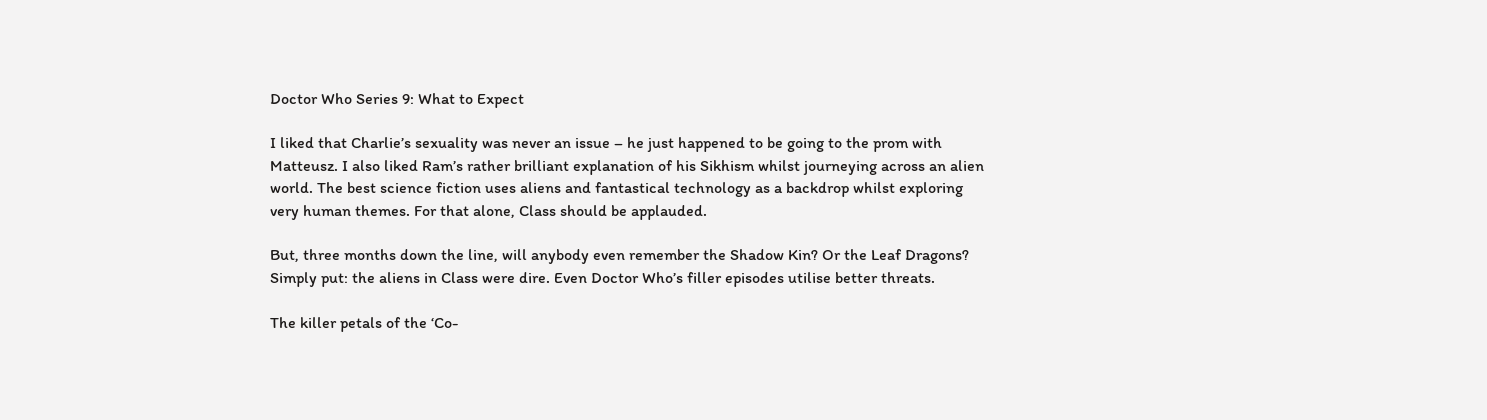Doctor Who Series 9: What to Expect

I liked that Charlie’s sexuality was never an issue – he just happened to be going to the prom with Matteusz. I also liked Ram’s rather brilliant explanation of his Sikhism whilst journeying across an alien world. The best science fiction uses aliens and fantastical technology as a backdrop whilst exploring very human themes. For that alone, Class should be applauded.

But, three months down the line, will anybody even remember the Shadow Kin? Or the Leaf Dragons? Simply put: the aliens in Class were dire. Even Doctor Who’s filler episodes utilise better threats.

The killer petals of the ‘Co-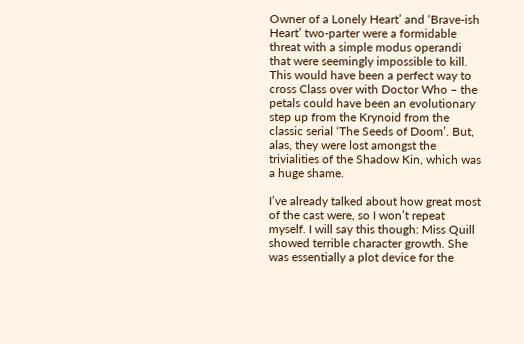Owner of a Lonely Heart’ and ‘Brave-ish Heart’ two-parter were a formidable threat with a simple modus operandi that were seemingly impossible to kill. This would have been a perfect way to cross Class over with Doctor Who – the petals could have been an evolutionary step up from the Krynoid from the classic serial ‘The Seeds of Doom’. But, alas, they were lost amongst the trivialities of the Shadow Kin, which was a huge shame.

I’ve already talked about how great most of the cast were, so I won’t repeat myself. I will say this though: Miss Quill showed terrible character growth. She was essentially a plot device for the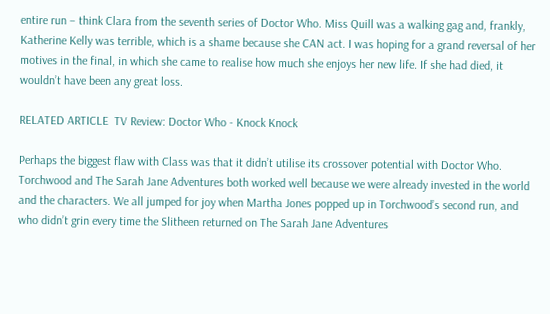entire run – think Clara from the seventh series of Doctor Who. Miss Quill was a walking gag and, frankly, Katherine Kelly was terrible, which is a shame because she CAN act. I was hoping for a grand reversal of her motives in the final, in which she came to realise how much she enjoys her new life. If she had died, it wouldn’t have been any great loss.

RELATED ARTICLE  TV Review: Doctor Who - Knock Knock

Perhaps the biggest flaw with Class was that it didn’t utilise its crossover potential with Doctor Who. Torchwood and The Sarah Jane Adventures both worked well because we were already invested in the world and the characters. We all jumped for joy when Martha Jones popped up in Torchwood’s second run, and who didn’t grin every time the Slitheen returned on The Sarah Jane Adventures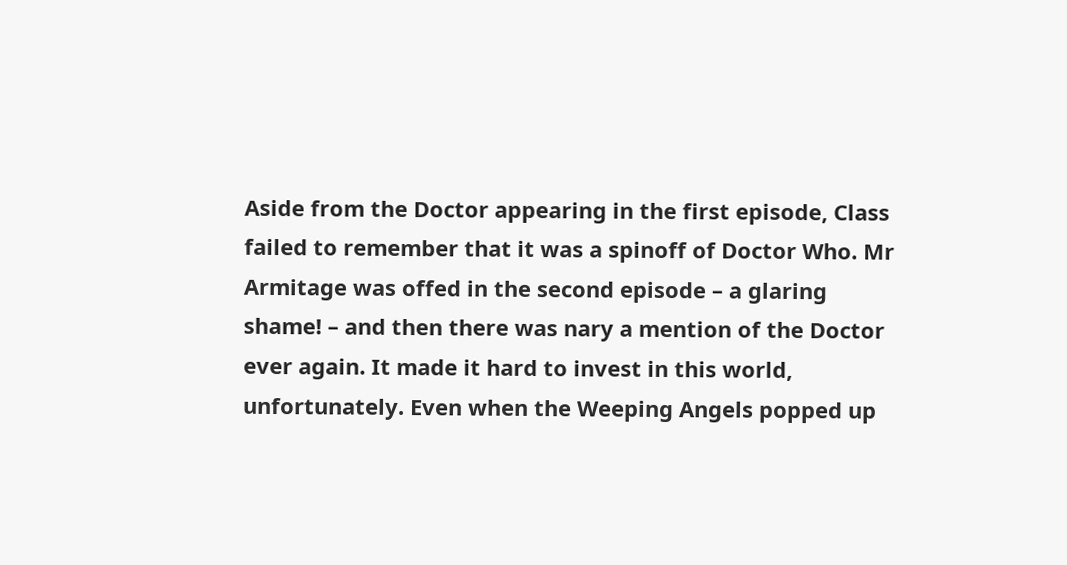Aside from the Doctor appearing in the first episode, Class failed to remember that it was a spinoff of Doctor Who. Mr Armitage was offed in the second episode – a glaring shame! – and then there was nary a mention of the Doctor ever again. It made it hard to invest in this world, unfortunately. Even when the Weeping Angels popped up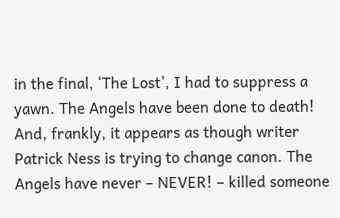in the final, ‘The Lost’, I had to suppress a yawn. The Angels have been done to death! And, frankly, it appears as though writer Patrick Ness is trying to change canon. The Angels have never – NEVER! – killed someone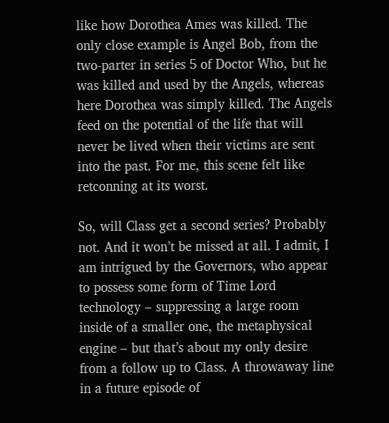like how Dorothea Ames was killed. The only close example is Angel Bob, from the two-parter in series 5 of Doctor Who, but he was killed and used by the Angels, whereas here Dorothea was simply killed. The Angels feed on the potential of the life that will never be lived when their victims are sent into the past. For me, this scene felt like retconning at its worst.

So, will Class get a second series? Probably not. And it won’t be missed at all. I admit, I am intrigued by the Governors, who appear to possess some form of Time Lord technology – suppressing a large room inside of a smaller one, the metaphysical engine – but that’s about my only desire from a follow up to Class. A throwaway line in a future episode of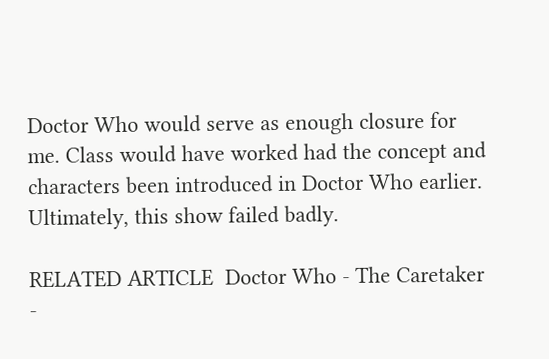Doctor Who would serve as enough closure for me. Class would have worked had the concept and characters been introduced in Doctor Who earlier. Ultimately, this show failed badly.

RELATED ARTICLE  Doctor Who - The Caretaker -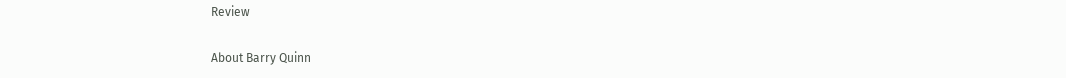Review

About Barry Quinn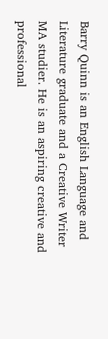Barry Quinn is an English Language and Literature graduate and a Creative Writer MA studier. He is an aspiring creative and professional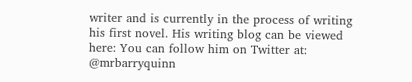writer and is currently in the process of writing his first novel. His writing blog can be viewed here: You can follow him on Twitter at: @mrbarryquinn